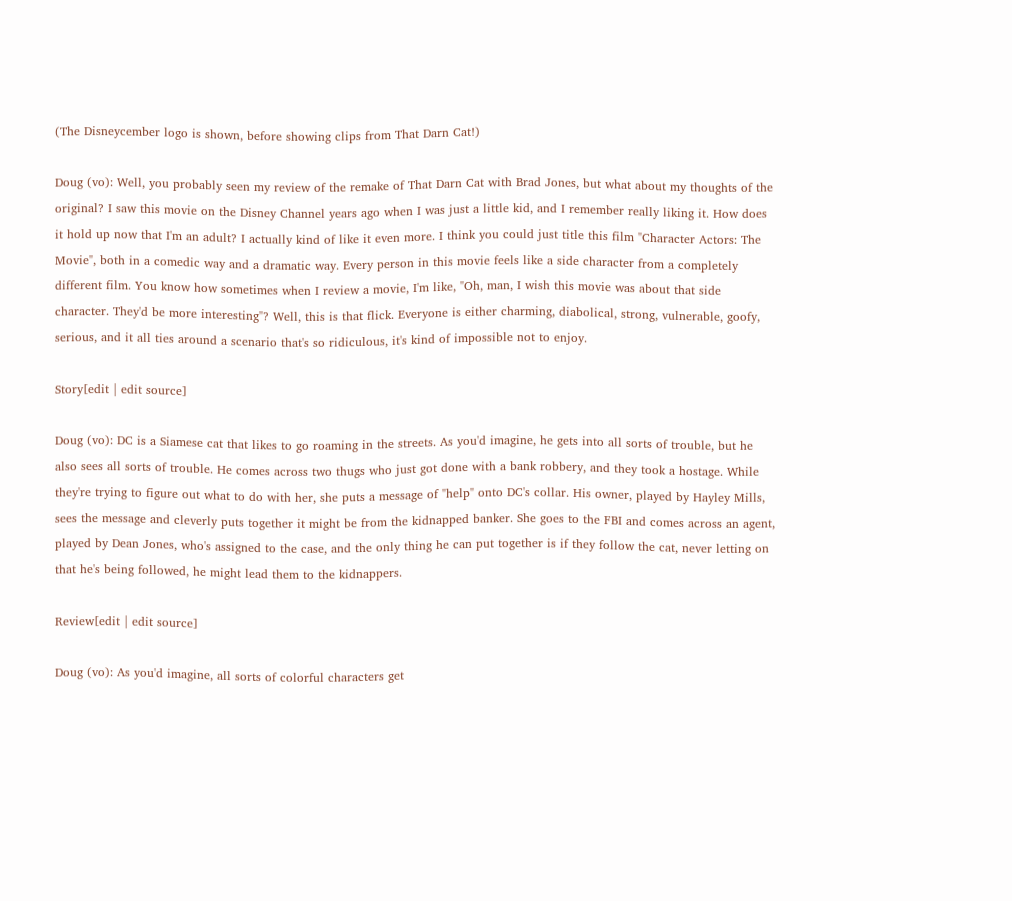(The Disneycember logo is shown, before showing clips from That Darn Cat!)

Doug (vo): Well, you probably seen my review of the remake of That Darn Cat with Brad Jones, but what about my thoughts of the original? I saw this movie on the Disney Channel years ago when I was just a little kid, and I remember really liking it. How does it hold up now that I'm an adult? I actually kind of like it even more. I think you could just title this film "Character Actors: The Movie", both in a comedic way and a dramatic way. Every person in this movie feels like a side character from a completely different film. You know how sometimes when I review a movie, I'm like, "Oh, man, I wish this movie was about that side character. They'd be more interesting"? Well, this is that flick. Everyone is either charming, diabolical, strong, vulnerable, goofy, serious, and it all ties around a scenario that's so ridiculous, it's kind of impossible not to enjoy.

Story[edit | edit source]

Doug (vo): DC is a Siamese cat that likes to go roaming in the streets. As you'd imagine, he gets into all sorts of trouble, but he also sees all sorts of trouble. He comes across two thugs who just got done with a bank robbery, and they took a hostage. While they're trying to figure out what to do with her, she puts a message of "help" onto DC's collar. His owner, played by Hayley Mills, sees the message and cleverly puts together it might be from the kidnapped banker. She goes to the FBI and comes across an agent, played by Dean Jones, who's assigned to the case, and the only thing he can put together is if they follow the cat, never letting on that he's being followed, he might lead them to the kidnappers.

Review[edit | edit source]

Doug (vo): As you'd imagine, all sorts of colorful characters get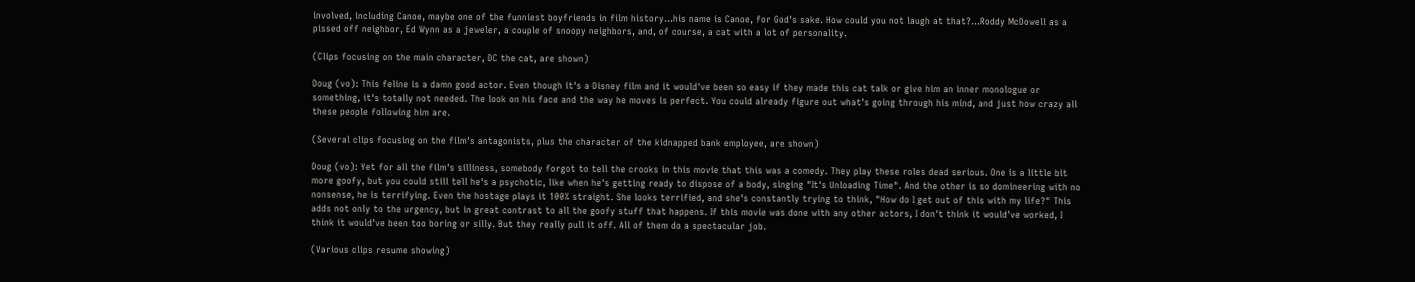involved, including Canoe, maybe one of the funniest boyfriends in film history...his name is Canoe, for God's sake. How could you not laugh at that?...Roddy McDowell as a pissed off neighbor, Ed Wynn as a jeweler, a couple of snoopy neighbors, and, of course, a cat with a lot of personality.

(Clips focusing on the main character, DC the cat, are shown)

Doug (vo): This feline is a damn good actor. Even though it's a Disney film and it would've been so easy if they made this cat talk or give him an inner monologue or something, it's totally not needed. The look on his face and the way he moves is perfect. You could already figure out what's going through his mind, and just how crazy all these people following him are.

(Several clips focusing on the film's antagonists, plus the character of the kidnapped bank employee, are shown)

Doug (vo): Yet for all the film's silliness, somebody forgot to tell the crooks in this movie that this was a comedy. They play these roles dead serious. One is a little bit more goofy, but you could still tell he's a psychotic, like when he's getting ready to dispose of a body, singing "It's Unloading Time". And the other is so domineering with no nonsense, he is terrifying. Even the hostage plays it 100% straight. She looks terrified, and she's constantly trying to think, "How do I get out of this with my life?" This adds not only to the urgency, but in great contrast to all the goofy stuff that happens. If this movie was done with any other actors, I don't think it would've worked, I think it would've been too boring or silly. But they really pull it off. All of them do a spectacular job.

(Various clips resume showing)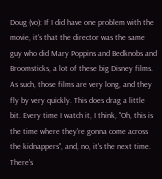Doug (vo): If I did have one problem with the movie, it's that the director was the same guy who did Mary Poppins and Bedknobs and Broomsticks, a lot of these big Disney films. As such, those films are very long, and they fly by very quickly. This does drag a little bit. Every time I watch it, I think, "Oh, this is the time where they're gonna come across the kidnappers", and, no, it's the next time. There's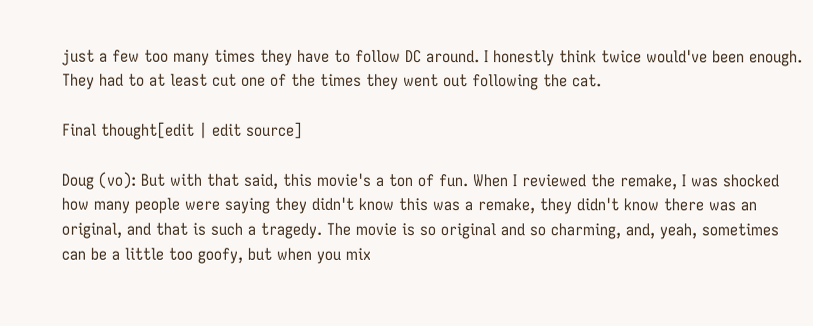just a few too many times they have to follow DC around. I honestly think twice would've been enough. They had to at least cut one of the times they went out following the cat.

Final thought[edit | edit source]

Doug (vo): But with that said, this movie's a ton of fun. When I reviewed the remake, I was shocked how many people were saying they didn't know this was a remake, they didn't know there was an original, and that is such a tragedy. The movie is so original and so charming, and, yeah, sometimes can be a little too goofy, but when you mix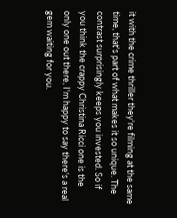it with the crime thriller they're filming at the same time, that's part of what makes it so unique. The contrast surprisingly keeps you invested. So if you think the crappy Christina Ricci one is the only one out there, I'm happy to say there's a real gem waiting for you.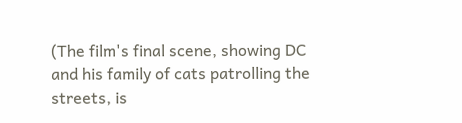(The film's final scene, showing DC and his family of cats patrolling the streets, is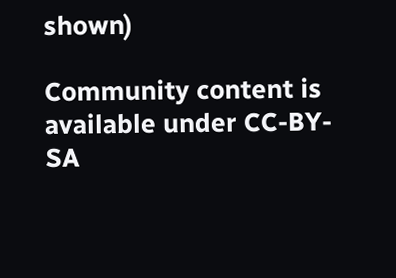shown)

Community content is available under CC-BY-SA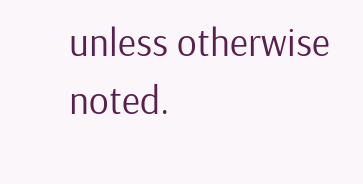unless otherwise noted.